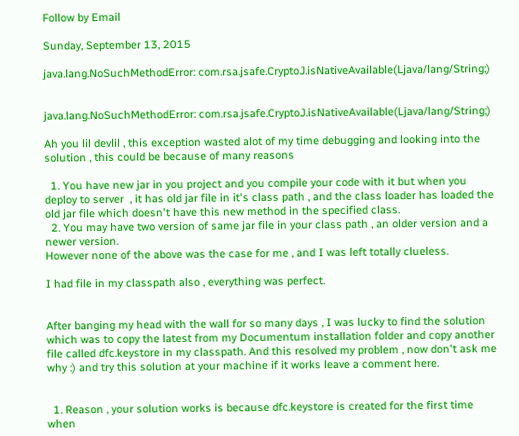Follow by Email

Sunday, September 13, 2015

java.lang.NoSuchMethodError: com.rsa.jsafe.CryptoJ.isNativeAvailable(Ljava/lang/String;)


java.lang.NoSuchMethodError: com.rsa.jsafe.CryptoJ.isNativeAvailable(Ljava/lang/String;)

Ah you lil devlil , this exception wasted alot of my time debugging and looking into the solution , this could be because of many reasons

  1. You have new jar in you project and you compile your code with it but when you deploy to server  , it has old jar file in it's class path , and the class loader has loaded the old jar file which doesn't have this new method in the specified class.
  2. You may have two version of same jar file in your class path , an older version and a newer version.
However none of the above was the case for me , and I was left totally clueless.

I had file in my classpath also , everything was perfect.


After banging my head with the wall for so many days , I was lucky to find the solution which was to copy the latest from my Documentum installation folder and copy another file called dfc.keystore in my classpath. And this resolved my problem , now don't ask me why :) and try this solution at your machine if it works leave a comment here.


  1. Reason , your solution works is because dfc.keystore is created for the first time when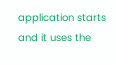application starts and it uses the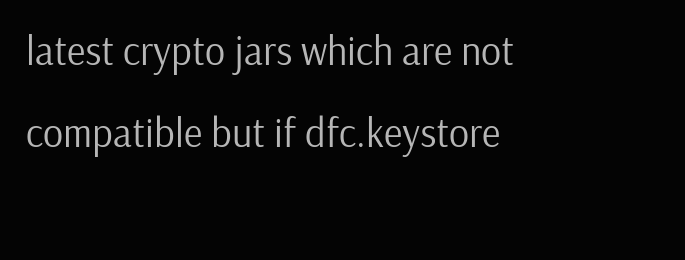latest crypto jars which are not compatible but if dfc.keystore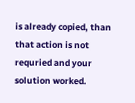is already copied, than that action is not requried and your solution worked.